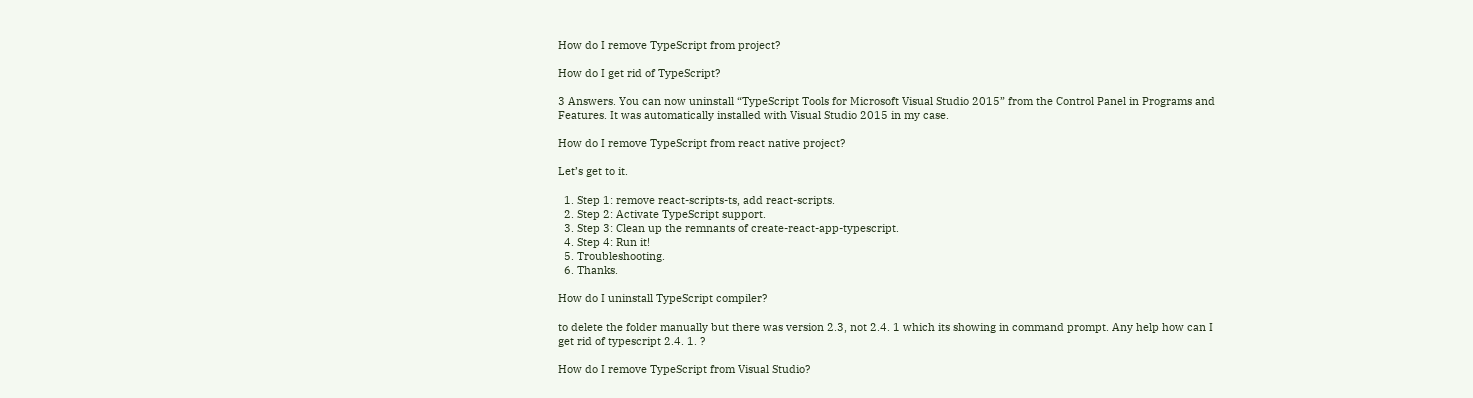How do I remove TypeScript from project?

How do I get rid of TypeScript?

3 Answers. You can now uninstall “TypeScript Tools for Microsoft Visual Studio 2015” from the Control Panel in Programs and Features. It was automatically installed with Visual Studio 2015 in my case.

How do I remove TypeScript from react native project?

Let’s get to it.

  1. Step 1: remove react-scripts-ts, add react-scripts.
  2. Step 2: Activate TypeScript support.
  3. Step 3: Clean up the remnants of create-react-app-typescript.
  4. Step 4: Run it!
  5. Troubleshooting.
  6. Thanks.

How do I uninstall TypeScript compiler?

to delete the folder manually but there was version 2.3, not 2.4. 1 which its showing in command prompt. Any help how can I get rid of typescript 2.4. 1. ?

How do I remove TypeScript from Visual Studio?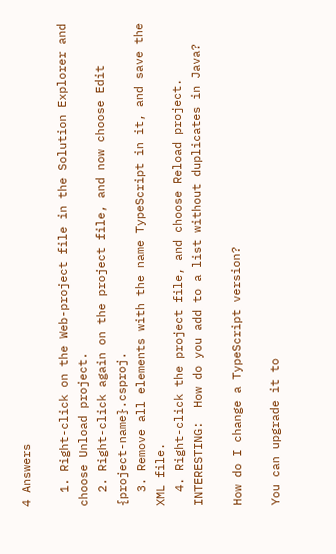4 Answers

  1. Right-click on the Web-project file in the Solution Explorer and choose Unload project.
  2. Right-click again on the project file, and now choose Edit {project-name}.csproj.
  3. Remove all elements with the name TypeScript in it, and save the XML file.
  4. Right-click the project file, and choose Reload project.
INTERESTING:  How do you add to a list without duplicates in Java?

How do I change a TypeScript version?

You can upgrade it to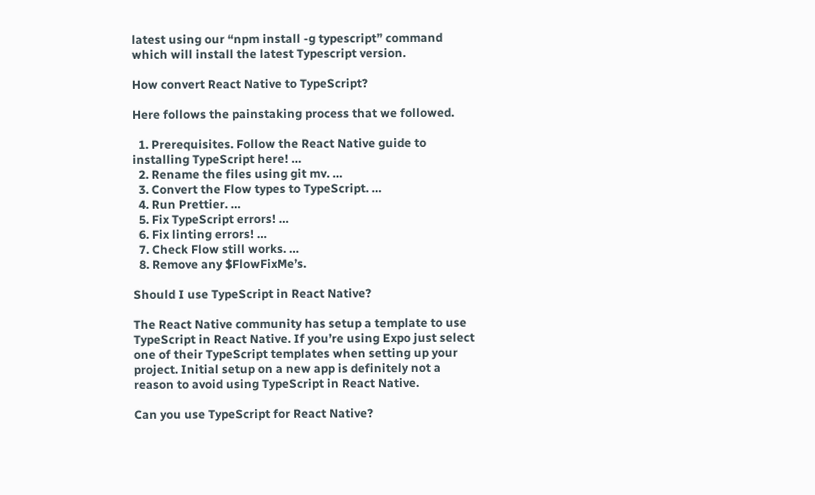latest using our “npm install -g typescript” command which will install the latest Typescript version.

How convert React Native to TypeScript?

Here follows the painstaking process that we followed.

  1. Prerequisites. Follow the React Native guide to installing TypeScript here! …
  2. Rename the files using git mv. …
  3. Convert the Flow types to TypeScript. …
  4. Run Prettier. …
  5. Fix TypeScript errors! …
  6. Fix linting errors! …
  7. Check Flow still works. …
  8. Remove any $FlowFixMe’s.

Should I use TypeScript in React Native?

The React Native community has setup a template to use TypeScript in React Native. If you’re using Expo just select one of their TypeScript templates when setting up your project. Initial setup on a new app is definitely not a reason to avoid using TypeScript in React Native.

Can you use TypeScript for React Native?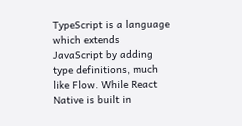TypeScript is a language which extends JavaScript by adding type definitions, much like Flow. While React Native is built in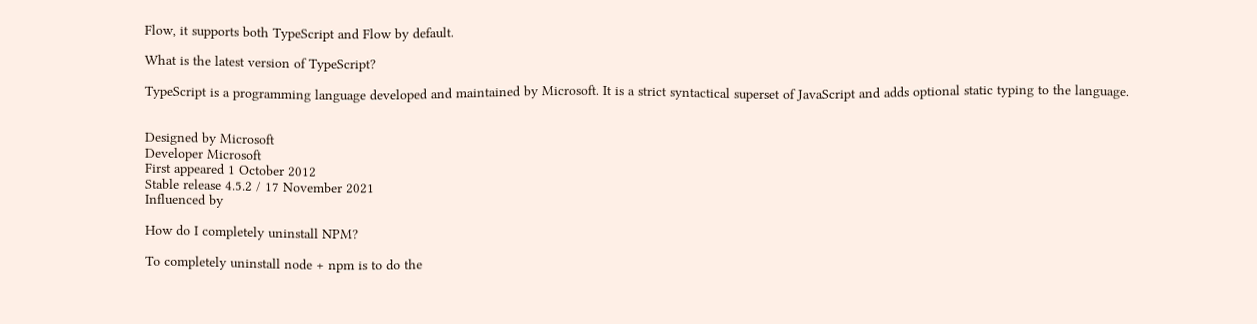Flow, it supports both TypeScript and Flow by default.

What is the latest version of TypeScript?

TypeScript is a programming language developed and maintained by Microsoft. It is a strict syntactical superset of JavaScript and adds optional static typing to the language.


Designed by Microsoft
Developer Microsoft
First appeared 1 October 2012
Stable release 4.5.2 / 17 November 2021
Influenced by

How do I completely uninstall NPM?

To completely uninstall node + npm is to do the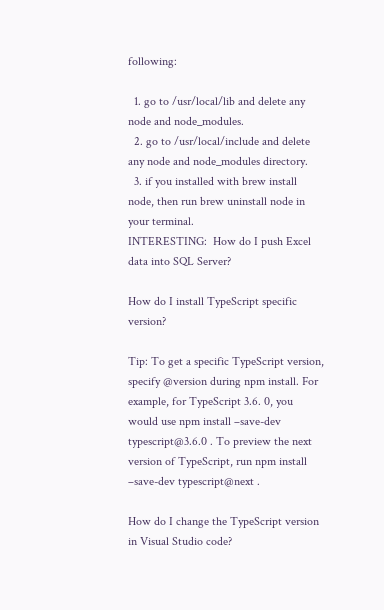following:

  1. go to /usr/local/lib and delete any node and node_modules.
  2. go to /usr/local/include and delete any node and node_modules directory.
  3. if you installed with brew install node, then run brew uninstall node in your terminal.
INTERESTING:  How do I push Excel data into SQL Server?

How do I install TypeScript specific version?

Tip: To get a specific TypeScript version, specify @version during npm install. For example, for TypeScript 3.6. 0, you would use npm install –save-dev typescript@3.6.0 . To preview the next version of TypeScript, run npm install –save-dev typescript@next .

How do I change the TypeScript version in Visual Studio code?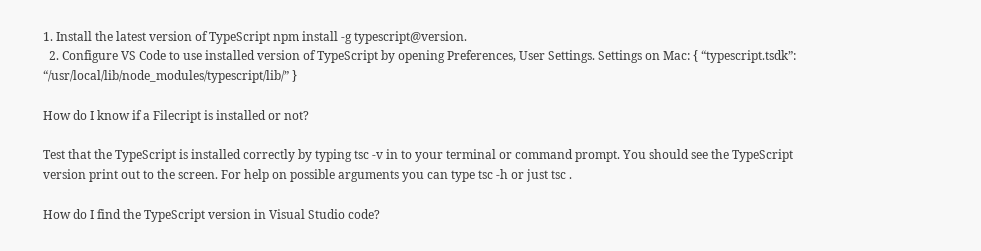1. Install the latest version of TypeScript npm install -g typescript@version.
  2. Configure VS Code to use installed version of TypeScript by opening Preferences, User Settings. Settings on Mac: { “typescript.tsdk”: “/usr/local/lib/node_modules/typescript/lib/” }

How do I know if a Filecript is installed or not?

Test that the TypeScript is installed correctly by typing tsc -v in to your terminal or command prompt. You should see the TypeScript version print out to the screen. For help on possible arguments you can type tsc -h or just tsc .

How do I find the TypeScript version in Visual Studio code?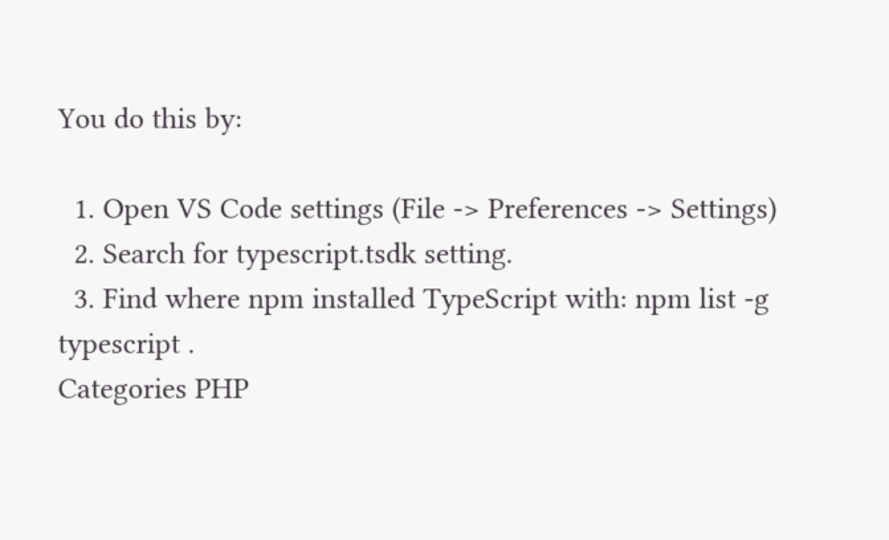You do this by:

  1. Open VS Code settings (File -> Preferences -> Settings)
  2. Search for typescript.tsdk setting.
  3. Find where npm installed TypeScript with: npm list -g typescript .
Categories PHP